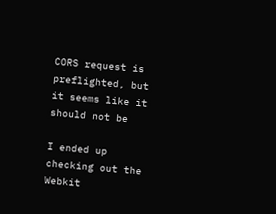CORS request is preflighted, but it seems like it should not be

I ended up checking out the Webkit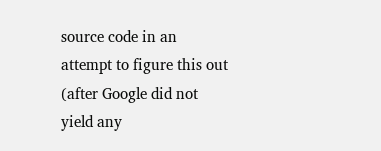source code in an attempt to figure this out (after Google did not yield any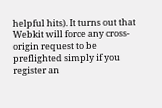helpful hits). It turns out that Webkit will force any cross-origin request to be preflighted simply if you register an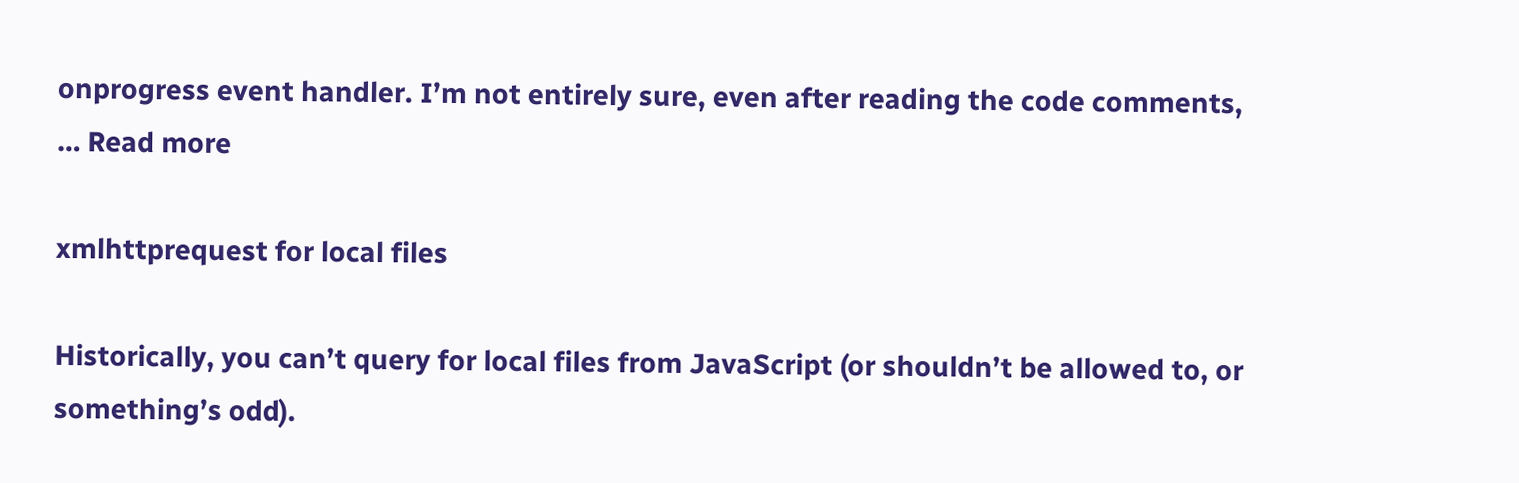onprogress event handler. I’m not entirely sure, even after reading the code comments, … Read more

xmlhttprequest for local files

Historically, you can’t query for local files from JavaScript (or shouldn’t be allowed to, or something’s odd).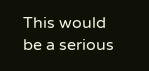This would be a serious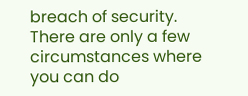breach of security. There are only a few circumstances where you can do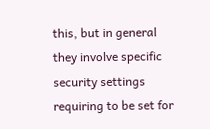this, but in general they involve specific security settings requiring to be set for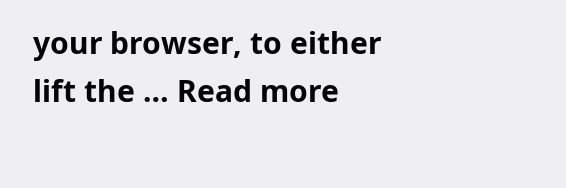your browser, to either lift the … Read more